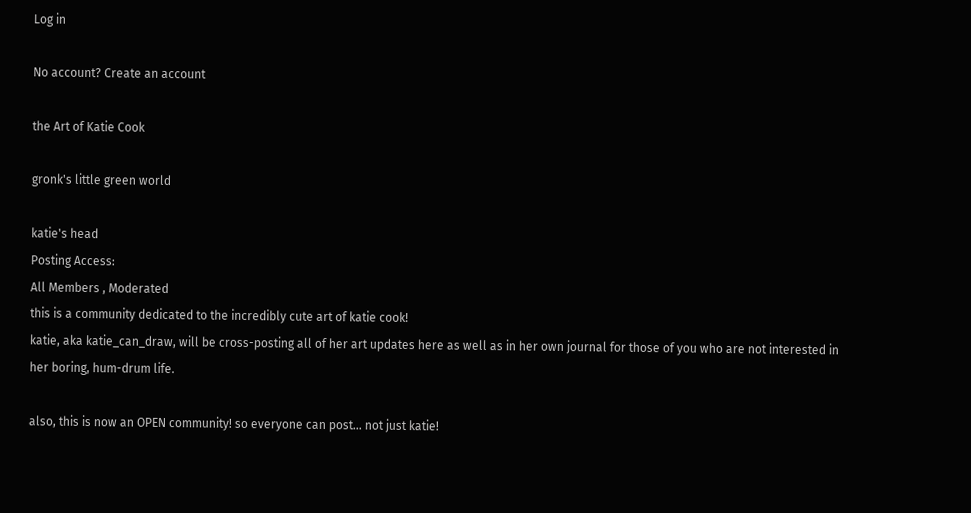Log in

No account? Create an account

the Art of Katie Cook

gronk's little green world

katie's head
Posting Access:
All Members , Moderated
this is a community dedicated to the incredibly cute art of katie cook!
katie, aka katie_can_draw, will be cross-posting all of her art updates here as well as in her own journal for those of you who are not interested in her boring, hum-drum life.

also, this is now an OPEN community! so everyone can post... not just katie!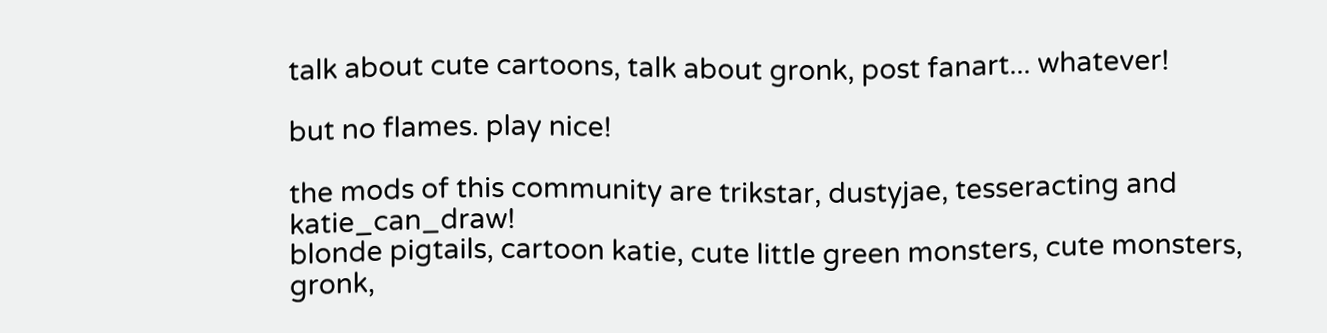talk about cute cartoons, talk about gronk, post fanart... whatever!

but no flames. play nice!

the mods of this community are trikstar, dustyjae, tesseracting and katie_can_draw!
blonde pigtails, cartoon katie, cute little green monsters, cute monsters, gronk,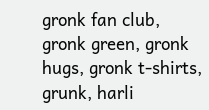gronk fan club, gronk green, gronk hugs, gronk t-shirts, grunk, harli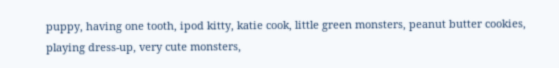puppy, having one tooth, ipod kitty, katie cook, little green monsters, peanut butter cookies, playing dress-up, very cute monsters,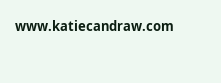www.katiecandraw.com